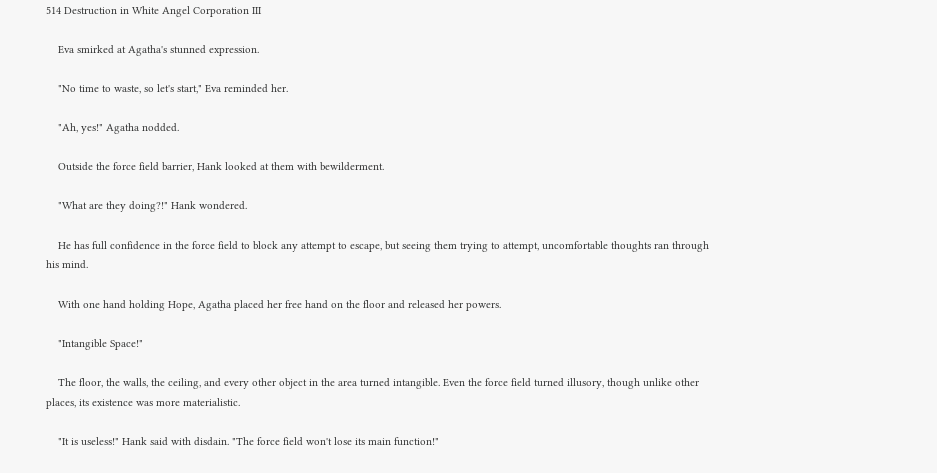514 Destruction in White Angel Corporation III

    Eva smirked at Agatha's stunned expression.

    "No time to waste, so let's start," Eva reminded her.

    "Ah, yes!" Agatha nodded.

    Outside the force field barrier, Hank looked at them with bewilderment.

    "What are they doing?!" Hank wondered.

    He has full confidence in the force field to block any attempt to escape, but seeing them trying to attempt, uncomfortable thoughts ran through his mind.

    With one hand holding Hope, Agatha placed her free hand on the floor and released her powers.

    "Intangible Space!"

    The floor, the walls, the ceiling, and every other object in the area turned intangible. Even the force field turned illusory, though unlike other places, its existence was more materialistic.

    "It is useless!" Hank said with disdain. "The force field won't lose its main function!"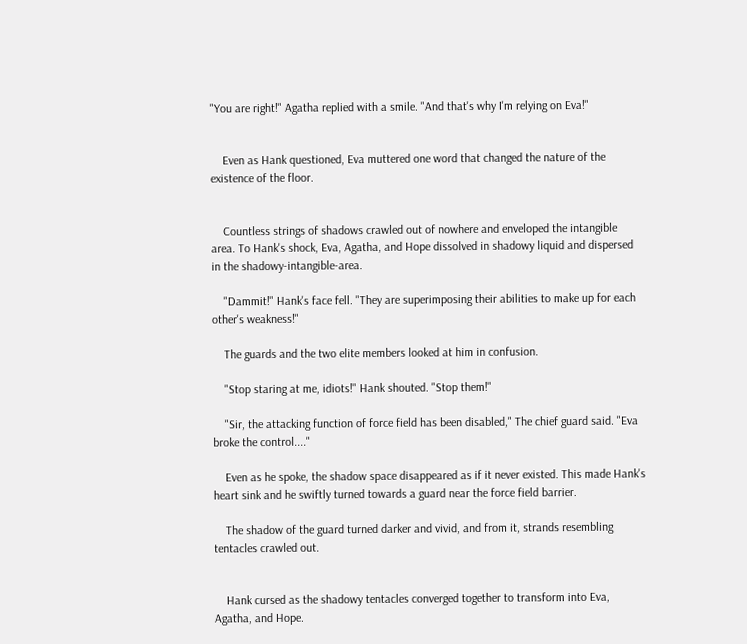"You are right!" Agatha replied with a smile. "And that's why I'm relying on Eva!"


    Even as Hank questioned, Eva muttered one word that changed the nature of the existence of the floor.


    Countless strings of shadows crawled out of nowhere and enveloped the intangible area. To Hank's shock, Eva, Agatha, and Hope dissolved in shadowy liquid and dispersed in the shadowy-intangible-area.

    "Dammit!" Hank's face fell. "They are superimposing their abilities to make up for each other's weakness!"

    The guards and the two elite members looked at him in confusion.

    "Stop staring at me, idiots!" Hank shouted. "Stop them!"

    "Sir, the attacking function of force field has been disabled," The chief guard said. "Eva broke the control...."

    Even as he spoke, the shadow space disappeared as if it never existed. This made Hank's heart sink and he swiftly turned towards a guard near the force field barrier.

    The shadow of the guard turned darker and vivid, and from it, strands resembling tentacles crawled out.


    Hank cursed as the shadowy tentacles converged together to transform into Eva, Agatha, and Hope.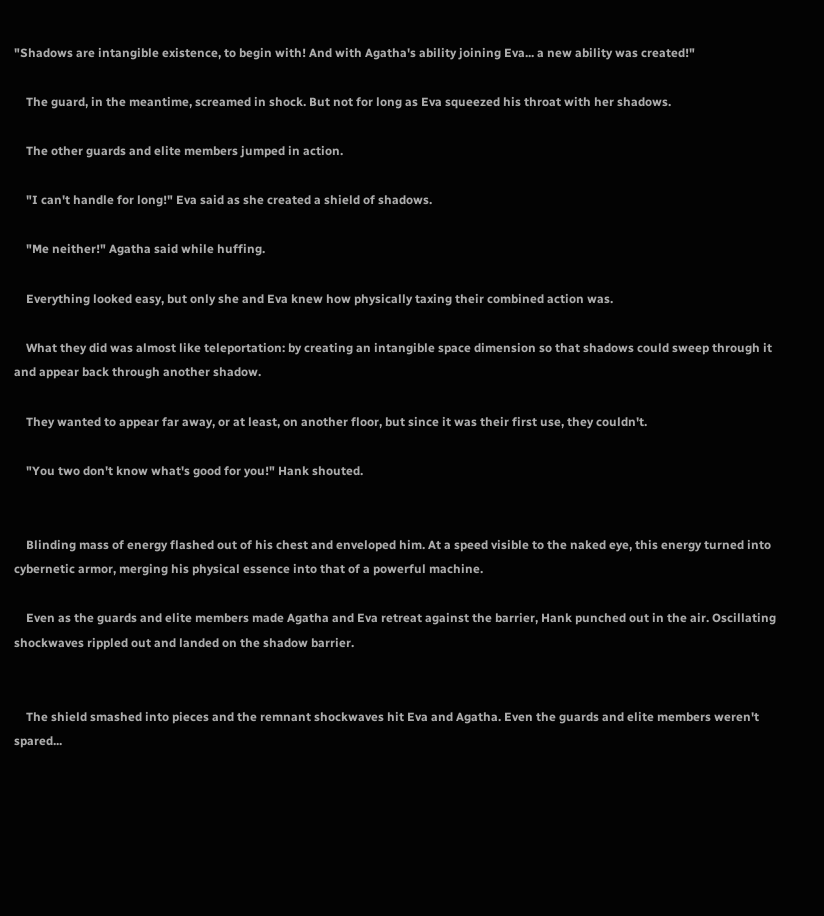"Shadows are intangible existence, to begin with! And with Agatha's ability joining Eva... a new ability was created!"

    The guard, in the meantime, screamed in shock. But not for long as Eva squeezed his throat with her shadows.

    The other guards and elite members jumped in action.

    "I can't handle for long!" Eva said as she created a shield of shadows.

    "Me neither!" Agatha said while huffing.

    Everything looked easy, but only she and Eva knew how physically taxing their combined action was.

    What they did was almost like teleportation: by creating an intangible space dimension so that shadows could sweep through it and appear back through another shadow.

    They wanted to appear far away, or at least, on another floor, but since it was their first use, they couldn't.

    "You two don't know what's good for you!" Hank shouted.


    Blinding mass of energy flashed out of his chest and enveloped him. At a speed visible to the naked eye, this energy turned into cybernetic armor, merging his physical essence into that of a powerful machine.

    Even as the guards and elite members made Agatha and Eva retreat against the barrier, Hank punched out in the air. Oscillating shockwaves rippled out and landed on the shadow barrier.


    The shield smashed into pieces and the remnant shockwaves hit Eva and Agatha. Even the guards and elite members weren't spared...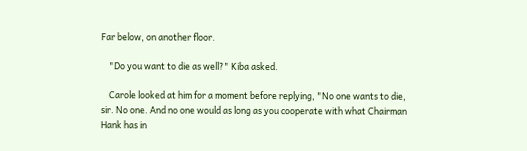Far below, on another floor.

    "Do you want to die as well?" Kiba asked.

    Carole looked at him for a moment before replying, "No one wants to die, sir. No one. And no one would as long as you cooperate with what Chairman Hank has in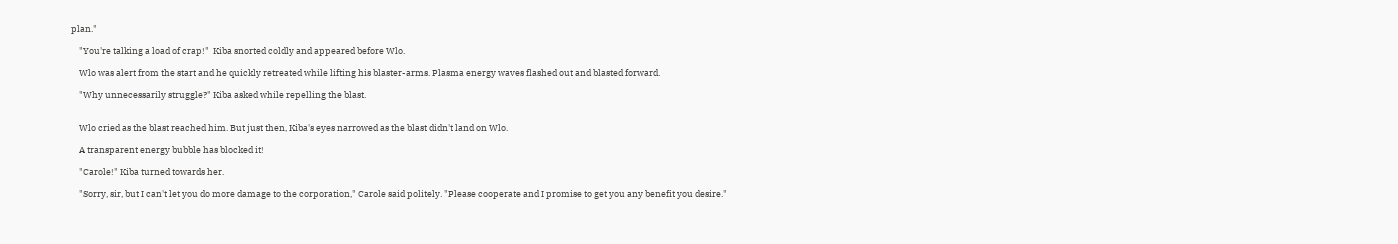plan."

    "You're talking a load of crap!"  Kiba snorted coldly and appeared before Wlo.

    Wlo was alert from the start and he quickly retreated while lifting his blaster-arms. Plasma energy waves flashed out and blasted forward.

    "Why unnecessarily struggle?" Kiba asked while repelling the blast.


    Wlo cried as the blast reached him. But just then, Kiba's eyes narrowed as the blast didn't land on Wlo.

    A transparent energy bubble has blocked it!

    "Carole!" Kiba turned towards her.

    "Sorry, sir, but I can't let you do more damage to the corporation," Carole said politely. "Please cooperate and I promise to get you any benefit you desire."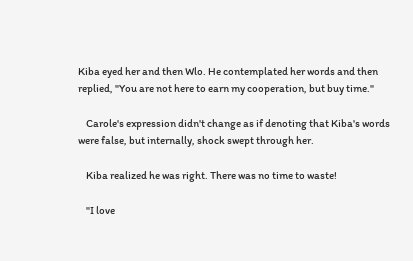Kiba eyed her and then Wlo. He contemplated her words and then replied, "You are not here to earn my cooperation, but buy time."

    Carole's expression didn't change as if denoting that Kiba's words were false, but internally, shock swept through her.

    Kiba realized he was right. There was no time to waste!

    "I love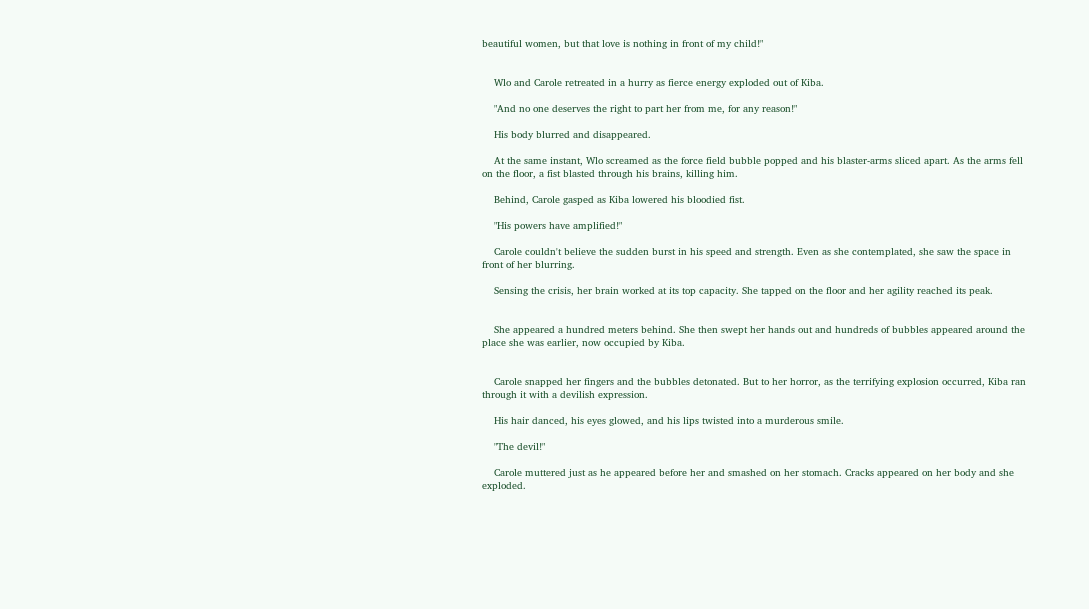beautiful women, but that love is nothing in front of my child!"


    Wlo and Carole retreated in a hurry as fierce energy exploded out of Kiba.

    "And no one deserves the right to part her from me, for any reason!"

    His body blurred and disappeared.

    At the same instant, Wlo screamed as the force field bubble popped and his blaster-arms sliced apart. As the arms fell on the floor, a fist blasted through his brains, killing him.

    Behind, Carole gasped as Kiba lowered his bloodied fist.

    "His powers have amplified!"

    Carole couldn't believe the sudden burst in his speed and strength. Even as she contemplated, she saw the space in front of her blurring.

    Sensing the crisis, her brain worked at its top capacity. She tapped on the floor and her agility reached its peak.


    She appeared a hundred meters behind. She then swept her hands out and hundreds of bubbles appeared around the place she was earlier, now occupied by Kiba.


    Carole snapped her fingers and the bubbles detonated. But to her horror, as the terrifying explosion occurred, Kiba ran through it with a devilish expression.

    His hair danced, his eyes glowed, and his lips twisted into a murderous smile.

    "The devil!"

    Carole muttered just as he appeared before her and smashed on her stomach. Cracks appeared on her body and she exploded.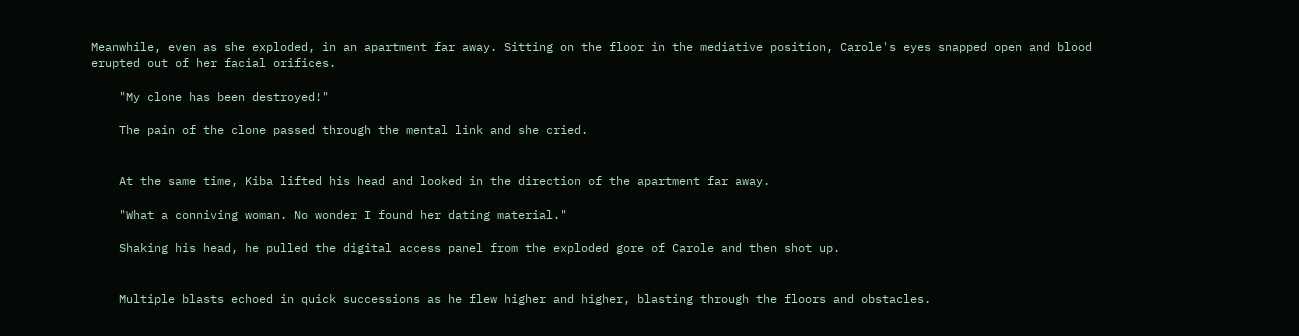Meanwhile, even as she exploded, in an apartment far away. Sitting on the floor in the mediative position, Carole's eyes snapped open and blood erupted out of her facial orifices.

    "My clone has been destroyed!"

    The pain of the clone passed through the mental link and she cried.


    At the same time, Kiba lifted his head and looked in the direction of the apartment far away.

    "What a conniving woman. No wonder I found her dating material."

    Shaking his head, he pulled the digital access panel from the exploded gore of Carole and then shot up.


    Multiple blasts echoed in quick successions as he flew higher and higher, blasting through the floors and obstacles.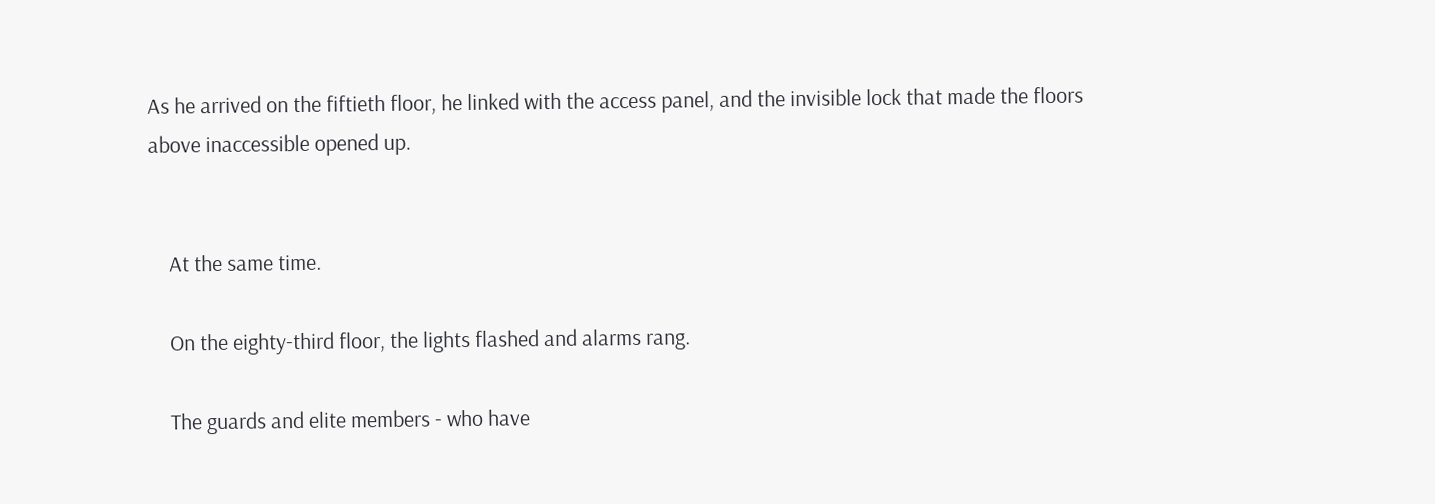As he arrived on the fiftieth floor, he linked with the access panel, and the invisible lock that made the floors above inaccessible opened up.


    At the same time.

    On the eighty-third floor, the lights flashed and alarms rang.

    The guards and elite members - who have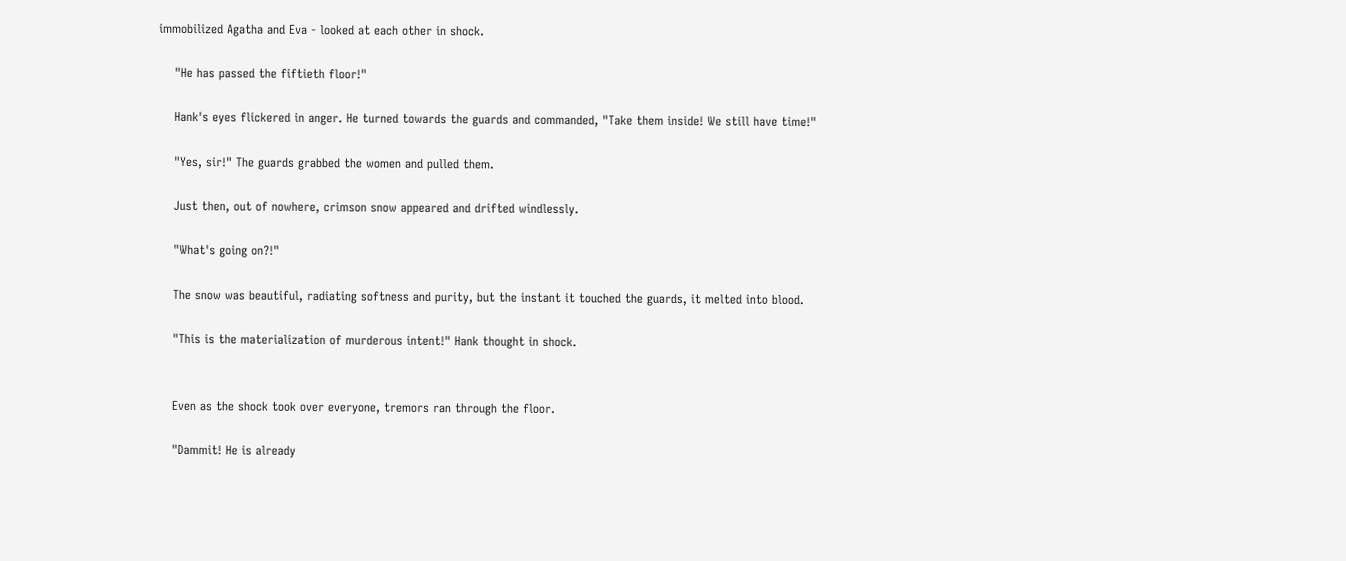immobilized Agatha and Eva - looked at each other in shock.

    "He has passed the fiftieth floor!"

    Hank's eyes flickered in anger. He turned towards the guards and commanded, "Take them inside! We still have time!"

    "Yes, sir!" The guards grabbed the women and pulled them.

    Just then, out of nowhere, crimson snow appeared and drifted windlessly.

    "What's going on?!"

    The snow was beautiful, radiating softness and purity, but the instant it touched the guards, it melted into blood.

    "This is the materialization of murderous intent!" Hank thought in shock.


    Even as the shock took over everyone, tremors ran through the floor.

    "Dammit! He is already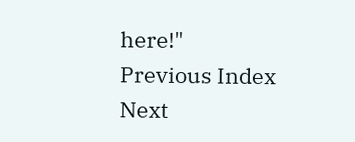here!"
Previous Index Next